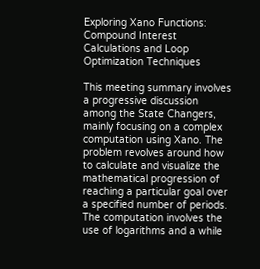Exploring Xano Functions: Compound Interest Calculations and Loop Optimization Techniques

This meeting summary involves a progressive discussion among the State Changers, mainly focusing on a complex computation using Xano. The problem revolves around how to calculate and visualize the mathematical progression of reaching a particular goal over a specified number of periods. The computation involves the use of logarithms and a while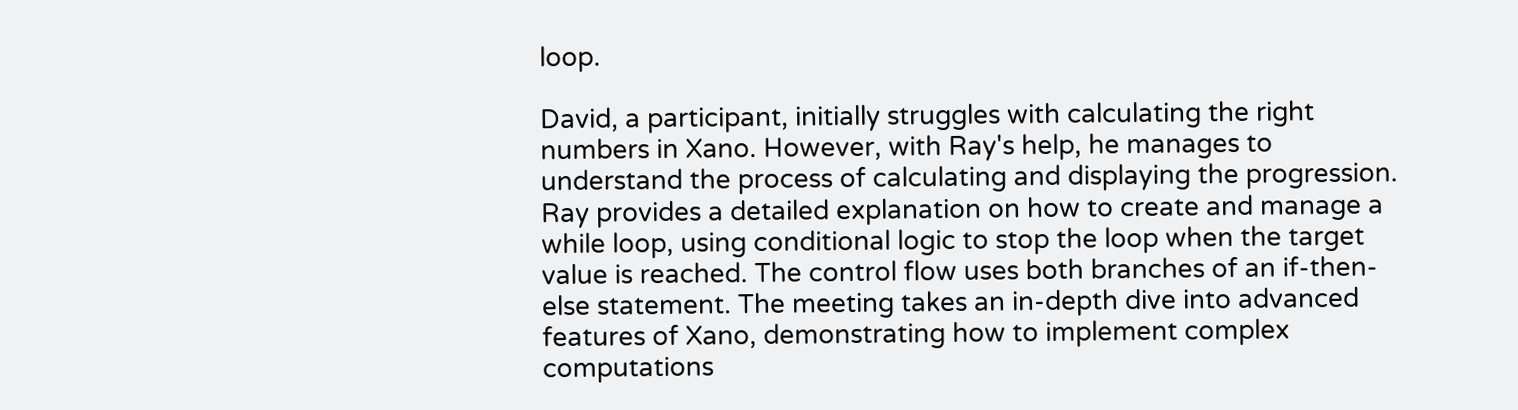loop.

David, a participant, initially struggles with calculating the right numbers in Xano. However, with Ray's help, he manages to understand the process of calculating and displaying the progression. Ray provides a detailed explanation on how to create and manage a while loop, using conditional logic to stop the loop when the target value is reached. The control flow uses both branches of an if-then-else statement. The meeting takes an in-depth dive into advanced features of Xano, demonstrating how to implement complex computations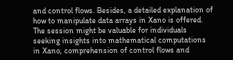and control flows. Besides, a detailed explanation of how to manipulate data arrays in Xano is offered. The session might be valuable for individuals seeking insights into mathematical computations in Xano, comprehension of control flows and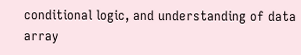conditional logic, and understanding of data array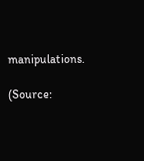manipulations.

(Source: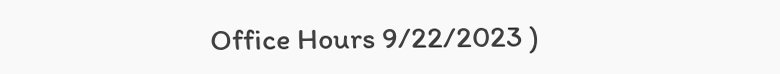Office Hours 9/22/2023 )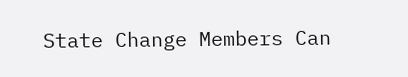State Change Members Can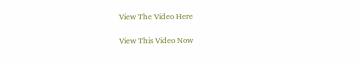View The Video Here

View This Video Now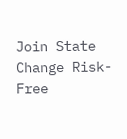Join State Change Risk-Free